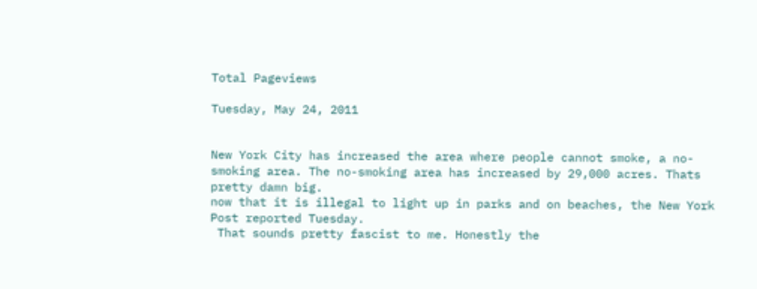Total Pageviews

Tuesday, May 24, 2011


New York City has increased the area where people cannot smoke, a no-smoking area. The no-smoking area has increased by 29,000 acres. Thats pretty damn big.
now that it is illegal to light up in parks and on beaches, the New York Post reported Tuesday.
 That sounds pretty fascist to me. Honestly the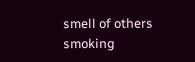smell of others smoking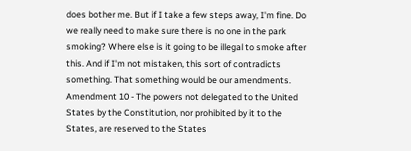does bother me. But if I take a few steps away, I'm fine. Do we really need to make sure there is no one in the park smoking? Where else is it going to be illegal to smoke after this. And if I'm not mistaken, this sort of contradicts something. That something would be our amendments.
Amendment 10 - The powers not delegated to the United States by the Constitution, nor prohibited by it to the States, are reserved to the States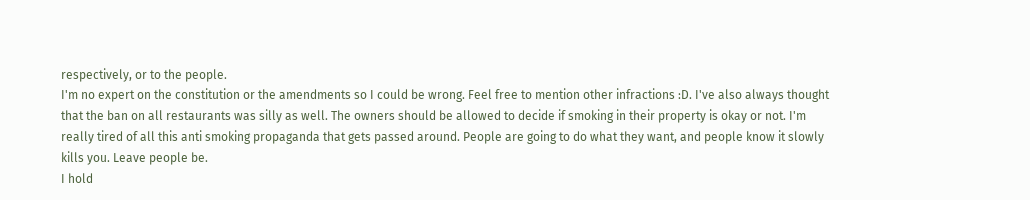respectively, or to the people.
I'm no expert on the constitution or the amendments so I could be wrong. Feel free to mention other infractions :D. I've also always thought that the ban on all restaurants was silly as well. The owners should be allowed to decide if smoking in their property is okay or not. I'm really tired of all this anti smoking propaganda that gets passed around. People are going to do what they want, and people know it slowly kills you. Leave people be.
I hold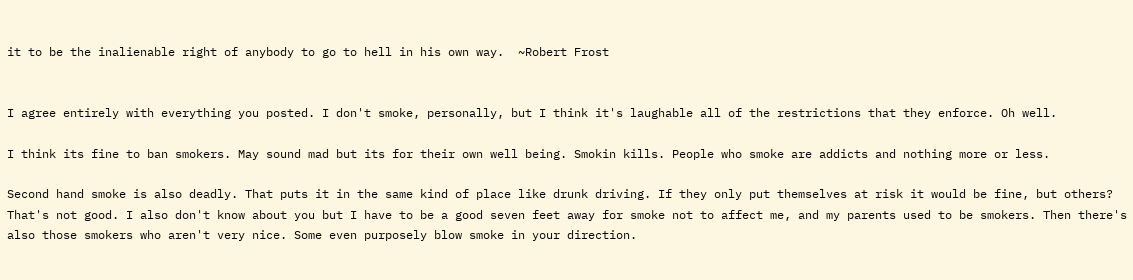it to be the inalienable right of anybody to go to hell in his own way.  ~Robert Frost


I agree entirely with everything you posted. I don't smoke, personally, but I think it's laughable all of the restrictions that they enforce. Oh well.

I think its fine to ban smokers. May sound mad but its for their own well being. Smokin kills. People who smoke are addicts and nothing more or less.

Second hand smoke is also deadly. That puts it in the same kind of place like drunk driving. If they only put themselves at risk it would be fine, but others? That's not good. I also don't know about you but I have to be a good seven feet away for smoke not to affect me, and my parents used to be smokers. Then there's also those smokers who aren't very nice. Some even purposely blow smoke in your direction.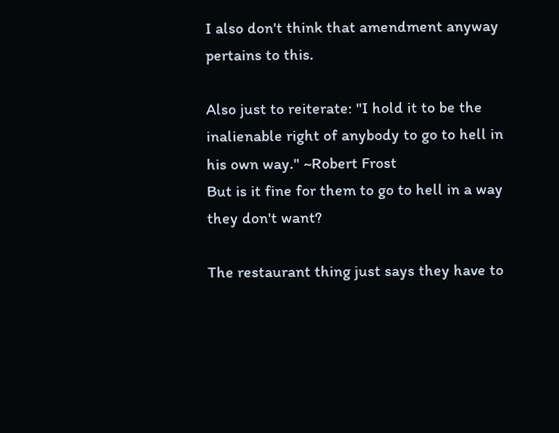I also don't think that amendment anyway pertains to this.

Also just to reiterate: "I hold it to be the inalienable right of anybody to go to hell in his own way." ~Robert Frost
But is it fine for them to go to hell in a way they don't want?

The restaurant thing just says they have to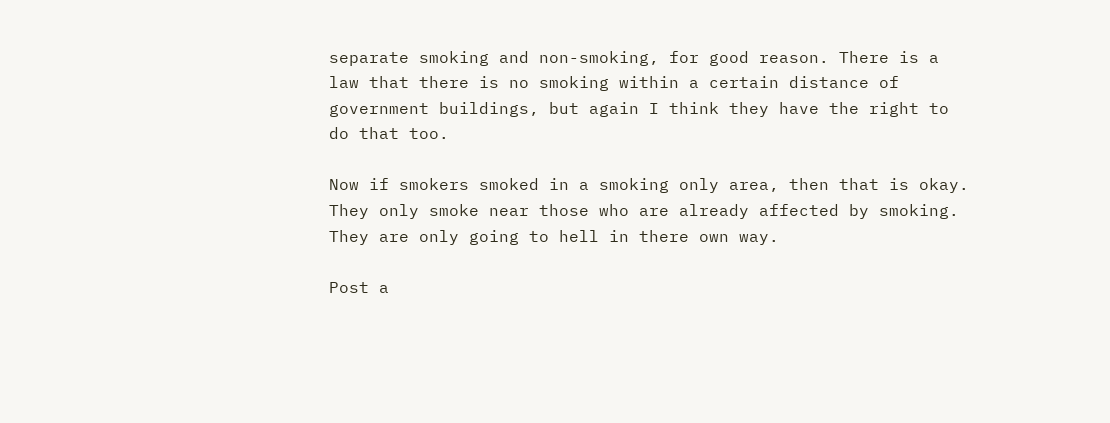separate smoking and non-smoking, for good reason. There is a law that there is no smoking within a certain distance of government buildings, but again I think they have the right to do that too.

Now if smokers smoked in a smoking only area, then that is okay. They only smoke near those who are already affected by smoking. They are only going to hell in there own way.

Post a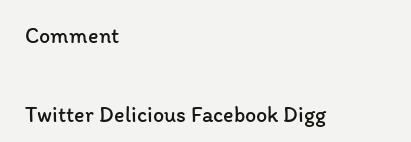Comment


Twitter Delicious Facebook Digg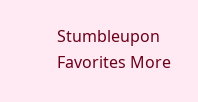Stumbleupon Favorites More